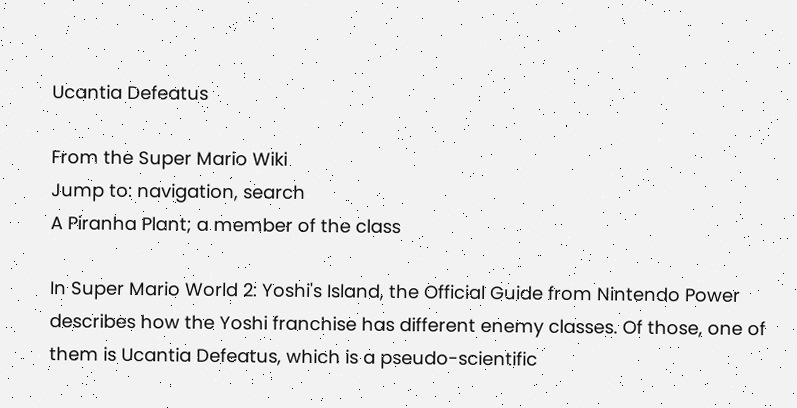Ucantia Defeatus

From the Super Mario Wiki
Jump to: navigation, search
A Piranha Plant; a member of the class

In Super Mario World 2: Yoshi's Island, the Official Guide from Nintendo Power describes how the Yoshi franchise has different enemy classes. Of those, one of them is Ucantia Defeatus, which is a pseudo-scientific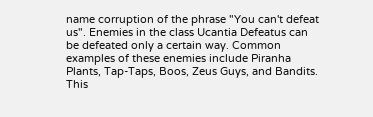name corruption of the phrase "You can't defeat us". Enemies in the class Ucantia Defeatus can be defeated only a certain way. Common examples of these enemies include Piranha Plants, Tap-Taps, Boos, Zeus Guys, and Bandits. This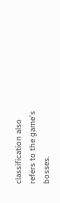classification also refers to the game's bosses.